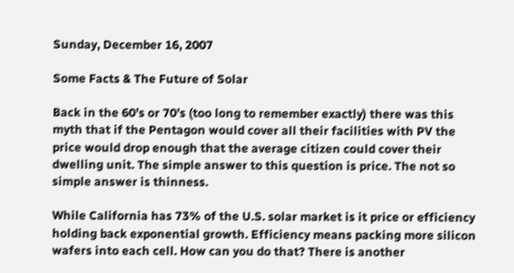Sunday, December 16, 2007

Some Facts & The Future of Solar

Back in the 60’s or 70’s (too long to remember exactly) there was this myth that if the Pentagon would cover all their facilities with PV the price would drop enough that the average citizen could cover their dwelling unit. The simple answer to this question is price. The not so simple answer is thinness.

While California has 73% of the U.S. solar market is it price or efficiency holding back exponential growth. Efficiency means packing more silicon wafers into each cell. How can you do that? There is another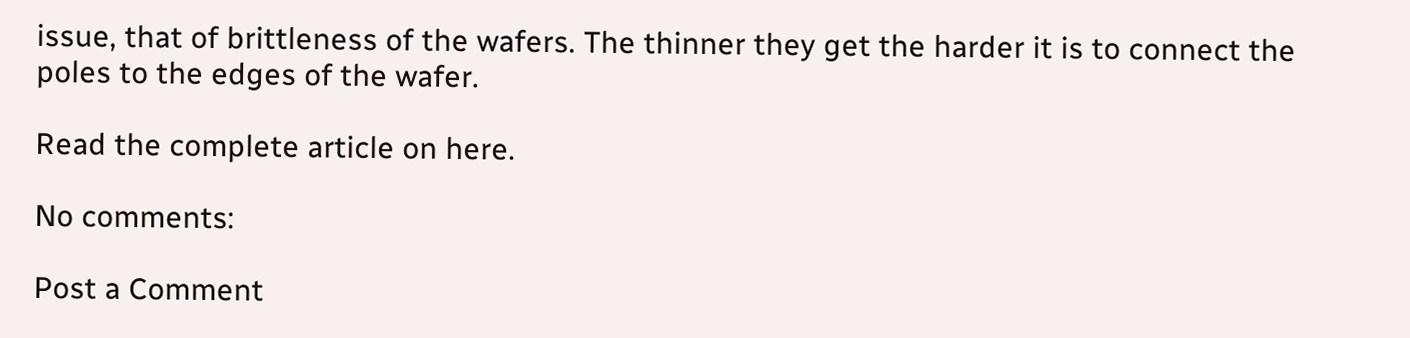issue, that of brittleness of the wafers. The thinner they get the harder it is to connect the poles to the edges of the wafer.

Read the complete article on here.

No comments:

Post a Comment